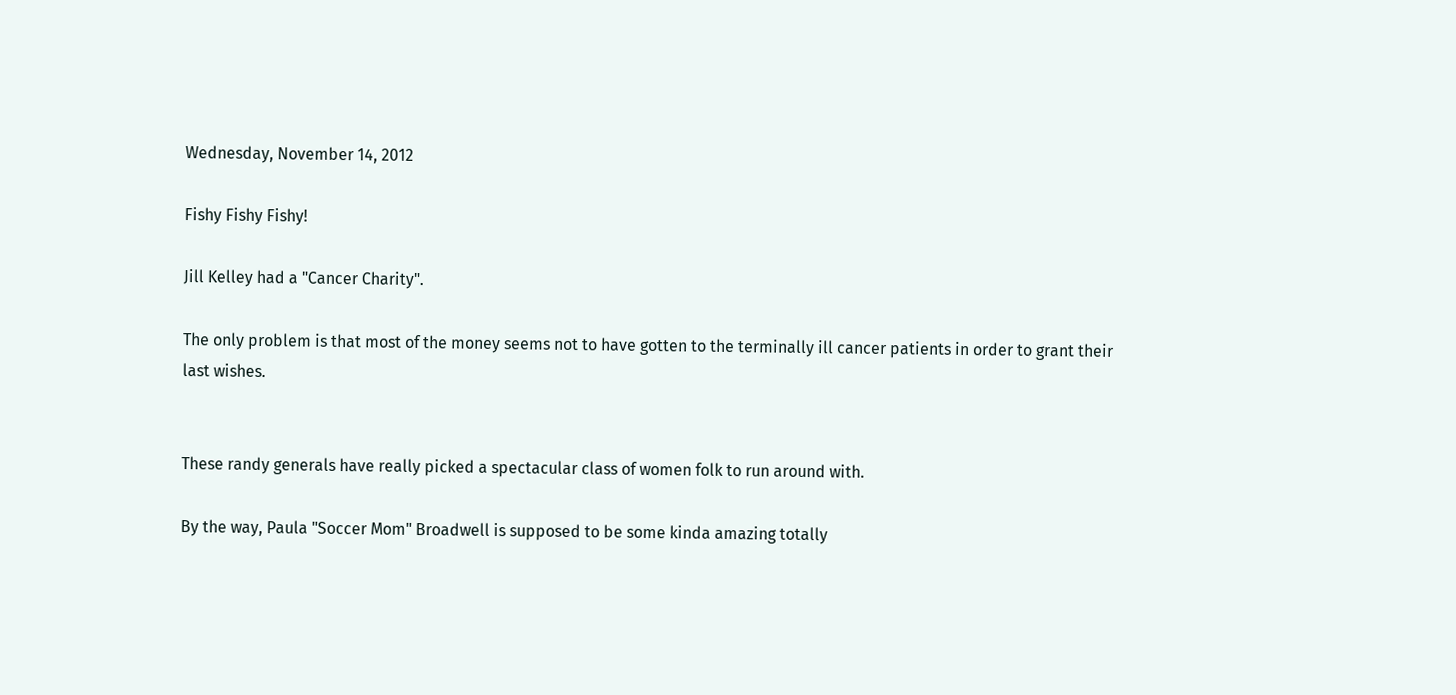Wednesday, November 14, 2012

Fishy Fishy Fishy!

Jill Kelley had a "Cancer Charity".

The only problem is that most of the money seems not to have gotten to the terminally ill cancer patients in order to grant their last wishes.


These randy generals have really picked a spectacular class of women folk to run around with.

By the way, Paula "Soccer Mom" Broadwell is supposed to be some kinda amazing totally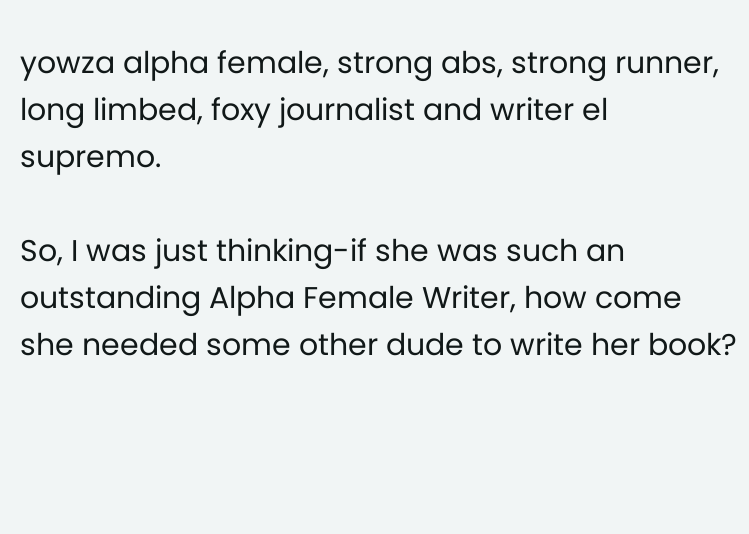yowza alpha female, strong abs, strong runner, long limbed, foxy journalist and writer el supremo.

So, I was just thinking-if she was such an outstanding Alpha Female Writer, how come she needed some other dude to write her book?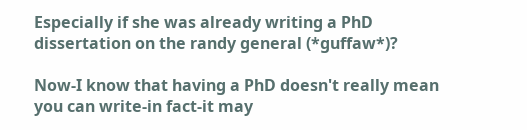Especially if she was already writing a PhD dissertation on the randy general (*guffaw*)?

Now-I know that having a PhD doesn't really mean you can write-in fact-it may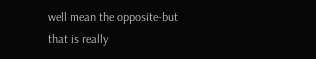well mean the opposite-but that is really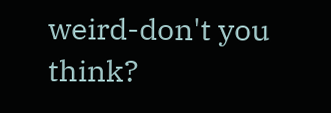weird-don't you think?